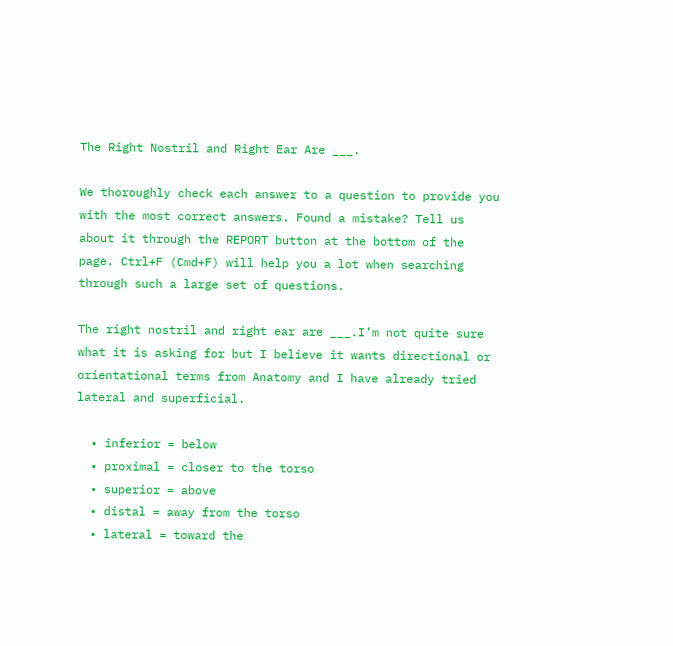The Right Nostril and Right Ear Are ___.

We thoroughly check each answer to a question to provide you with the most correct answers. Found a mistake? Tell us about it through the REPORT button at the bottom of the page. Ctrl+F (Cmd+F) will help you a lot when searching through such a large set of questions.

The right nostril and right ear are ___.I’m not quite sure what it is asking for but I believe it wants directional or orientational terms from Anatomy and I have already tried lateral and superficial.

  • inferior = below
  • proximal = closer to the torso
  • superior = above
  • distal = away from the torso
  • lateral = toward the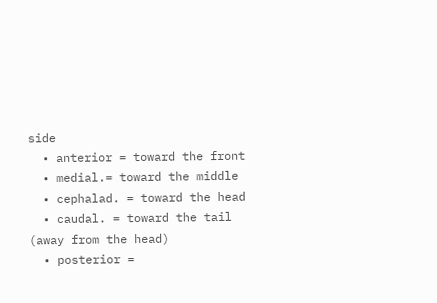side
  • anterior = toward the front
  • medial.= toward the middle
  • cephalad. = toward the head
  • caudal. = toward the tail (away from the head)
  • posterior =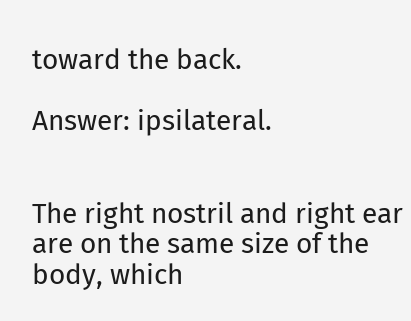toward the back.

Answer: ipsilateral.


The right nostril and right ear are on the same size of the body, which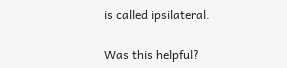is called ipsilateral.

Was this helpful?